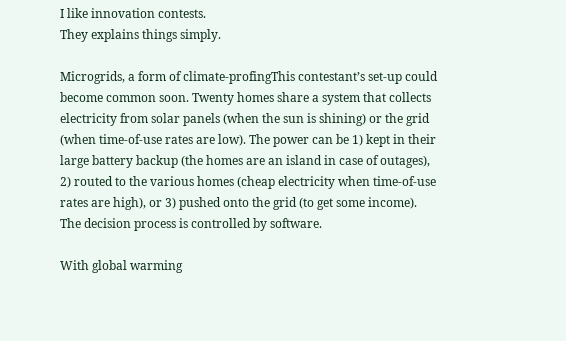I like innovation contests.
They explains things simply.

Microgrids, a form of climate-profingThis contestant’s set-up could become common soon. Twenty homes share a system that collects electricity from solar panels (when the sun is shining) or the grid (when time-of-use rates are low). The power can be 1) kept in their large battery backup (the homes are an island in case of outages), 2) routed to the various homes (cheap electricity when time-of-use rates are high), or 3) pushed onto the grid (to get some income). The decision process is controlled by software.

With global warming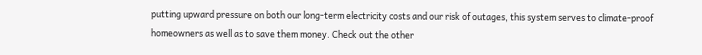putting upward pressure on both our long-term electricity costs and our risk of outages, this system serves to climate-proof homeowners as well as to save them money. Check out the other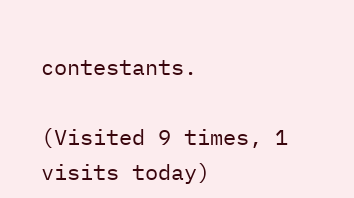contestants.

(Visited 9 times, 1 visits today)